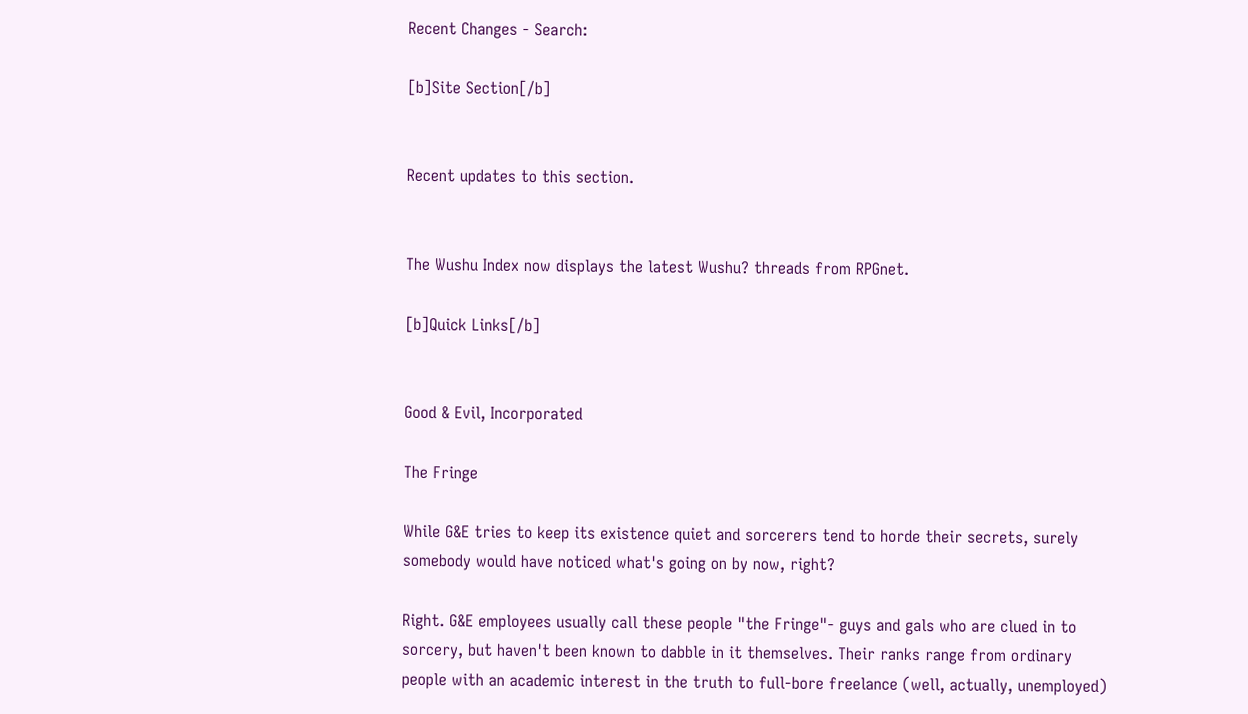Recent Changes - Search:

[b]Site Section[/b]


Recent updates to this section.


The Wushu Index now displays the latest Wushu? threads from RPGnet.

[b]Quick Links[/b]


Good & Evil, Incorporated

The Fringe

While G&E tries to keep its existence quiet and sorcerers tend to horde their secrets, surely somebody would have noticed what's going on by now, right?

Right. G&E employees usually call these people "the Fringe"- guys and gals who are clued in to sorcery, but haven't been known to dabble in it themselves. Their ranks range from ordinary people with an academic interest in the truth to full-bore freelance (well, actually, unemployed)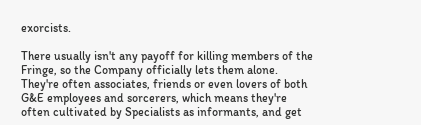exorcists.

There usually isn't any payoff for killing members of the Fringe, so the Company officially lets them alone. They're often associates, friends or even lovers of both G&E employees and sorcerers, which means they're often cultivated by Specialists as informants, and get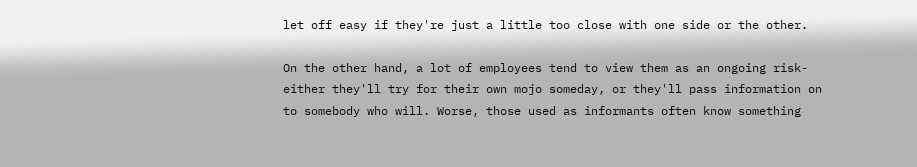let off easy if they're just a little too close with one side or the other.

On the other hand, a lot of employees tend to view them as an ongoing risk- either they'll try for their own mojo someday, or they'll pass information on to somebody who will. Worse, those used as informants often know something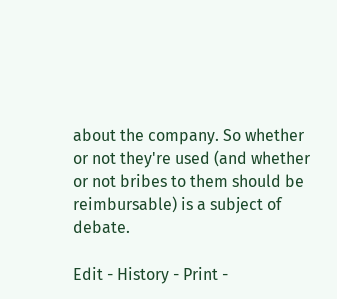about the company. So whether or not they're used (and whether or not bribes to them should be reimbursable) is a subject of debate.

Edit - History - Print -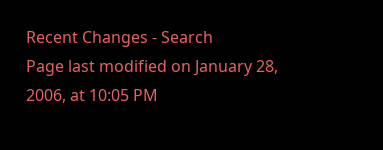Recent Changes - Search
Page last modified on January 28, 2006, at 10:05 PM